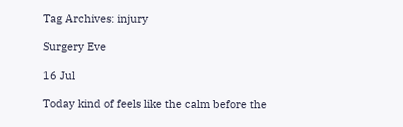Tag Archives: injury

Surgery Eve

16 Jul

Today kind of feels like the calm before the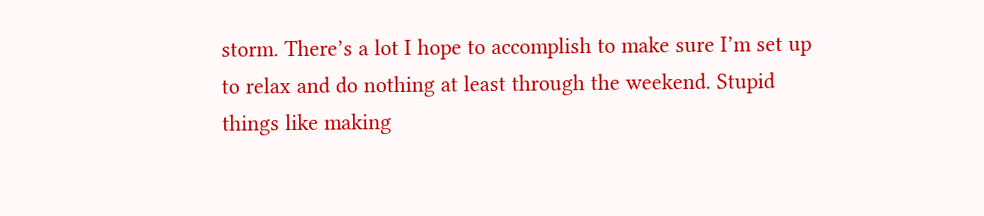storm. There’s a lot I hope to accomplish to make sure I’m set up to relax and do nothing at least through the weekend. Stupid things like making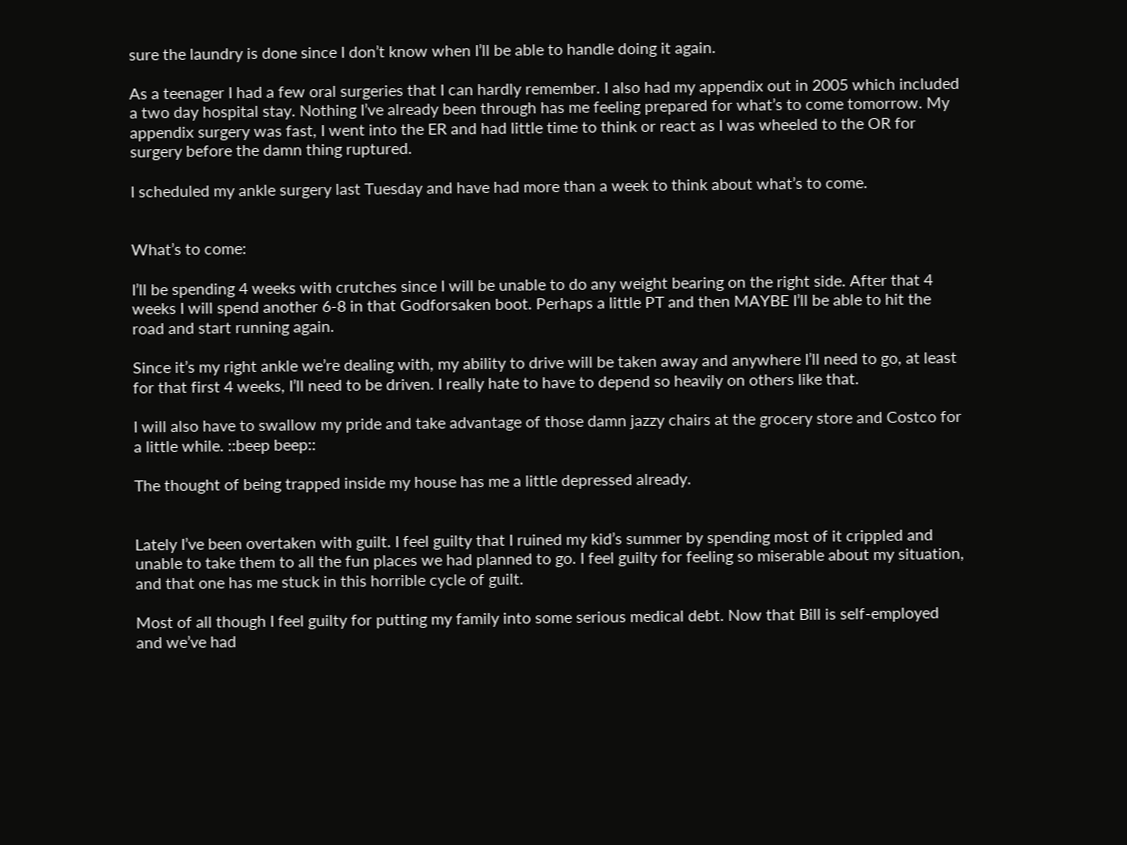sure the laundry is done since I don’t know when I’ll be able to handle doing it again.

As a teenager I had a few oral surgeries that I can hardly remember. I also had my appendix out in 2005 which included a two day hospital stay. Nothing I’ve already been through has me feeling prepared for what’s to come tomorrow. My appendix surgery was fast, I went into the ER and had little time to think or react as I was wheeled to the OR for surgery before the damn thing ruptured.

I scheduled my ankle surgery last Tuesday and have had more than a week to think about what’s to come.


What’s to come:

I’ll be spending 4 weeks with crutches since I will be unable to do any weight bearing on the right side. After that 4 weeks I will spend another 6-8 in that Godforsaken boot. Perhaps a little PT and then MAYBE I’ll be able to hit the road and start running again.

Since it’s my right ankle we’re dealing with, my ability to drive will be taken away and anywhere I’ll need to go, at least for that first 4 weeks, I’ll need to be driven. I really hate to have to depend so heavily on others like that.

I will also have to swallow my pride and take advantage of those damn jazzy chairs at the grocery store and Costco for a little while. ::beep beep::

The thought of being trapped inside my house has me a little depressed already.


Lately I’ve been overtaken with guilt. I feel guilty that I ruined my kid’s summer by spending most of it crippled and unable to take them to all the fun places we had planned to go. I feel guilty for feeling so miserable about my situation, and that one has me stuck in this horrible cycle of guilt.

Most of all though I feel guilty for putting my family into some serious medical debt. Now that Bill is self-employed and we’ve had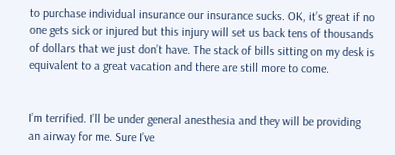to purchase individual insurance our insurance sucks. OK, it’s great if no one gets sick or injured but this injury will set us back tens of thousands of dollars that we just don’t have. The stack of bills sitting on my desk is equivalent to a great vacation and there are still more to come.


I’m terrified. I’ll be under general anesthesia and they will be providing an airway for me. Sure I’ve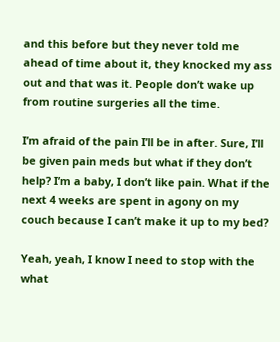and this before but they never told me ahead of time about it, they knocked my ass out and that was it. People don’t wake up from routine surgeries all the time.

I’m afraid of the pain I’ll be in after. Sure, I’ll be given pain meds but what if they don’t help? I’m a baby, I don’t like pain. What if the next 4 weeks are spent in agony on my couch because I can’t make it up to my bed?

Yeah, yeah, I know I need to stop with the what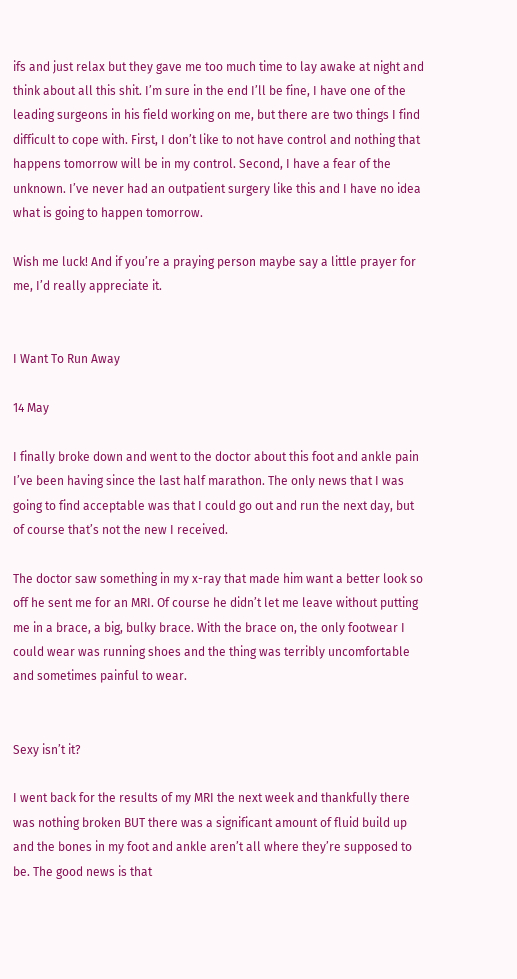ifs and just relax but they gave me too much time to lay awake at night and think about all this shit. I’m sure in the end I’ll be fine, I have one of the leading surgeons in his field working on me, but there are two things I find difficult to cope with. First, I don’t like to not have control and nothing that happens tomorrow will be in my control. Second, I have a fear of the unknown. I’ve never had an outpatient surgery like this and I have no idea what is going to happen tomorrow.

Wish me luck! And if you’re a praying person maybe say a little prayer for me, I’d really appreciate it.


I Want To Run Away

14 May

I finally broke down and went to the doctor about this foot and ankle pain I’ve been having since the last half marathon. The only news that I was going to find acceptable was that I could go out and run the next day, but of course that’s not the new I received.

The doctor saw something in my x-ray that made him want a better look so off he sent me for an MRI. Of course he didn’t let me leave without putting me in a brace, a big, bulky brace. With the brace on, the only footwear I could wear was running shoes and the thing was terribly uncomfortable and sometimes painful to wear.


Sexy isn’t it?

I went back for the results of my MRI the next week and thankfully there was nothing broken BUT there was a significant amount of fluid build up and the bones in my foot and ankle aren’t all where they’re supposed to be. The good news is that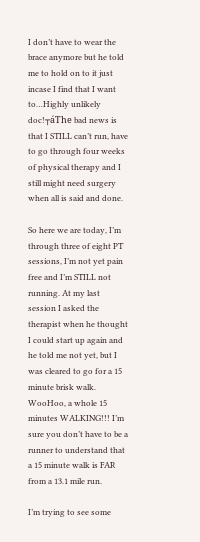I don’t have to wear the brace anymore but he told me to hold on to it just incase I find that I want to…Highly unlikely doc!┬áThe bad news is that I STILL can’t run, have to go through four weeks of physical therapy and I still might need surgery when all is said and done.

So here we are today, I’m through three of eight PT sessions, I’m not yet pain free and I’m STILL not running. At my last session I asked the therapist when he thought I could start up again and he told me not yet, but I was cleared to go for a 15 minute brisk walk. WooHoo, a whole 15 minutes WALKING!!! I’m sure you don’t have to be a runner to understand that a 15 minute walk is FAR from a 13.1 mile run.

I’m trying to see some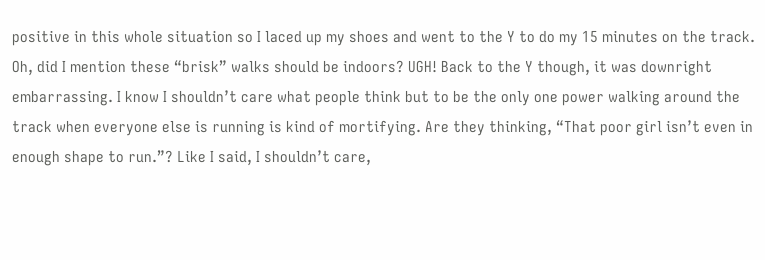positive in this whole situation so I laced up my shoes and went to the Y to do my 15 minutes on the track. Oh, did I mention these “brisk” walks should be indoors? UGH! Back to the Y though, it was downright embarrassing. I know I shouldn’t care what people think but to be the only one power walking around the track when everyone else is running is kind of mortifying. Are they thinking, “That poor girl isn’t even in enough shape to run.”? Like I said, I shouldn’t care,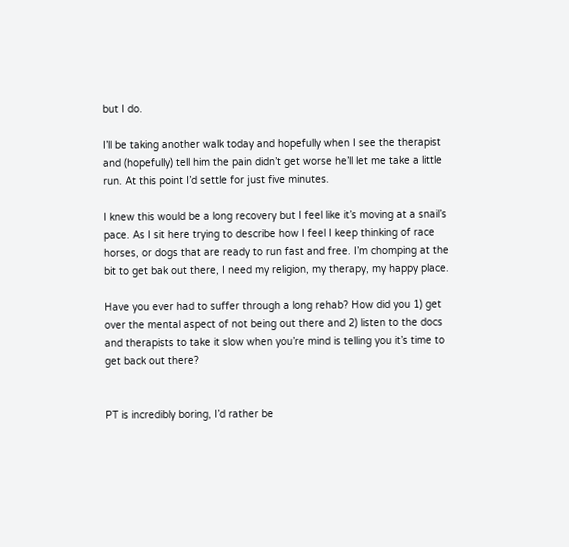but I do.

I’ll be taking another walk today and hopefully when I see the therapist and (hopefully) tell him the pain didn’t get worse he’ll let me take a little run. At this point I’d settle for just five minutes.

I knew this would be a long recovery but I feel like it’s moving at a snail’s pace. As I sit here trying to describe how I feel I keep thinking of race horses, or dogs that are ready to run fast and free. I’m chomping at the bit to get bak out there, I need my religion, my therapy, my happy place.

Have you ever had to suffer through a long rehab? How did you 1) get over the mental aspect of not being out there and 2) listen to the docs and therapists to take it slow when you’re mind is telling you it’s time to get back out there?


PT is incredibly boring, I’d rather be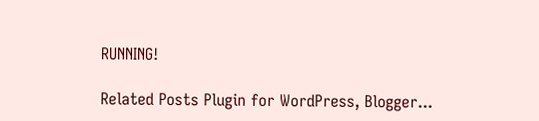RUNNING!

Related Posts Plugin for WordPress, Blogger...